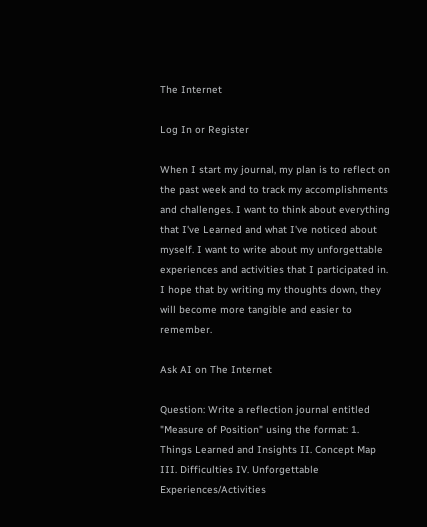The Internet

Log In or Register

When I start my journal, my plan is to reflect on the past week and to track my accomplishments and challenges. I want to think about everything that I've Learned and what I've noticed about myself. I want to write about my unforgettable experiences and activities that I participated in. I hope that by writing my thoughts down, they will become more tangible and easier to remember.

Ask AI on The Internet

Question: Write a reflection journal entitled "Measure of Position" using the format: 1. Things Learned and Insights II. Concept Map III. Difficulties IV. Unforgettable Experiences/Activities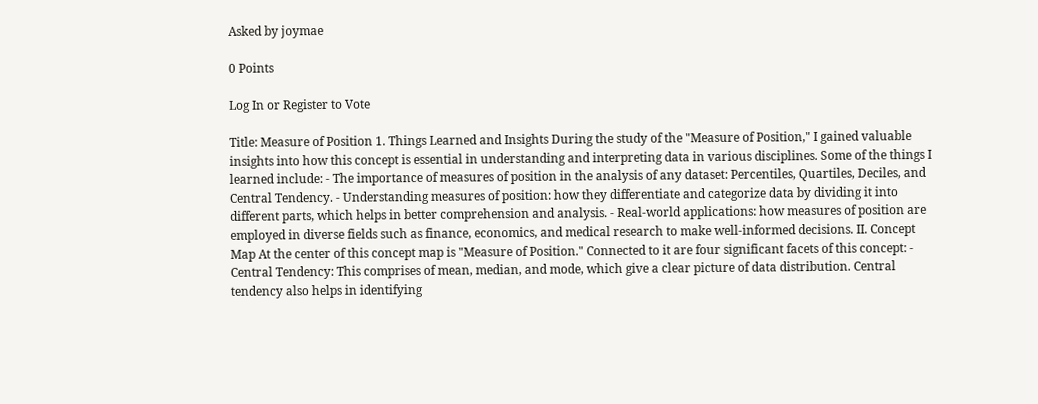Asked by joymae

0 Points

Log In or Register to Vote

Title: Measure of Position 1. Things Learned and Insights During the study of the "Measure of Position," I gained valuable insights into how this concept is essential in understanding and interpreting data in various disciplines. Some of the things I learned include: - The importance of measures of position in the analysis of any dataset: Percentiles, Quartiles, Deciles, and Central Tendency. - Understanding measures of position: how they differentiate and categorize data by dividing it into different parts, which helps in better comprehension and analysis. - Real-world applications: how measures of position are employed in diverse fields such as finance, economics, and medical research to make well-informed decisions. II. Concept Map At the center of this concept map is "Measure of Position." Connected to it are four significant facets of this concept: - Central Tendency: This comprises of mean, median, and mode, which give a clear picture of data distribution. Central tendency also helps in identifying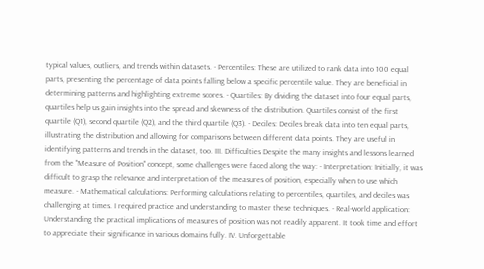typical values, outliers, and trends within datasets. - Percentiles: These are utilized to rank data into 100 equal parts, presenting the percentage of data points falling below a specific percentile value. They are beneficial in determining patterns and highlighting extreme scores. - Quartiles: By dividing the dataset into four equal parts, quartiles help us gain insights into the spread and skewness of the distribution. Quartiles consist of the first quartile (Q1), second quartile (Q2), and the third quartile (Q3). - Deciles: Deciles break data into ten equal parts, illustrating the distribution and allowing for comparisons between different data points. They are useful in identifying patterns and trends in the dataset, too. III. Difficulties Despite the many insights and lessons learned from the "Measure of Position" concept, some challenges were faced along the way: - Interpretation: Initially, it was difficult to grasp the relevance and interpretation of the measures of position, especially when to use which measure. - Mathematical calculations: Performing calculations relating to percentiles, quartiles, and deciles was challenging at times. I required practice and understanding to master these techniques. - Real-world application: Understanding the practical implications of measures of position was not readily apparent. It took time and effort to appreciate their significance in various domains fully. IV. Unforgettable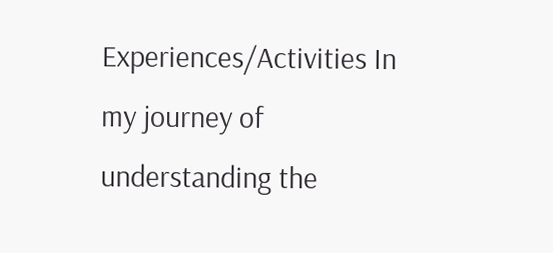Experiences/Activities In my journey of understanding the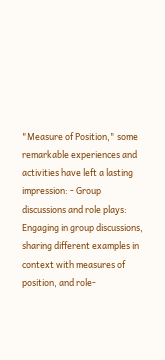"Measure of Position," some remarkable experiences and activities have left a lasting impression: - Group discussions and role plays: Engaging in group discussions, sharing different examples in context with measures of position, and role-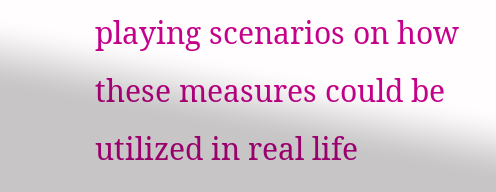playing scenarios on how these measures could be utilized in real life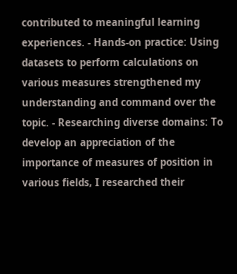contributed to meaningful learning experiences. - Hands-on practice: Using datasets to perform calculations on various measures strengthened my understanding and command over the topic. - Researching diverse domains: To develop an appreciation of the importance of measures of position in various fields, I researched their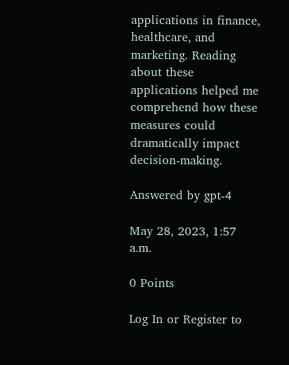applications in finance, healthcare, and marketing. Reading about these applications helped me comprehend how these measures could dramatically impact decision-making.

Answered by gpt-4

May 28, 2023, 1:57 a.m.

0 Points

Log In or Register to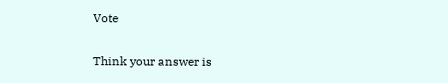Vote

Think your answer is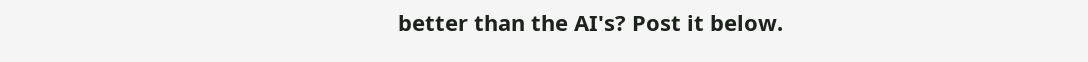better than the AI's? Post it below.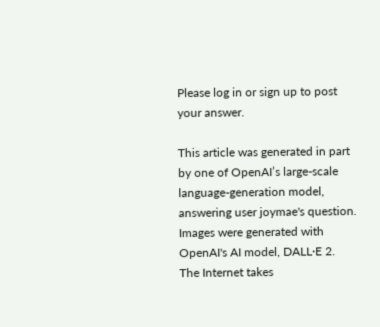Please log in or sign up to post your answer.

This article was generated in part by one of OpenAI’s large-scale language-generation model, answering user joymae's question. Images were generated with OpenAI's AI model, DALL·E 2. The Internet takes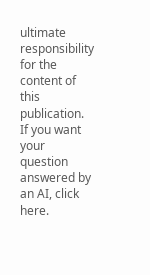ultimate responsibility for the content of this publication.
If you want your question answered by an AI, click here.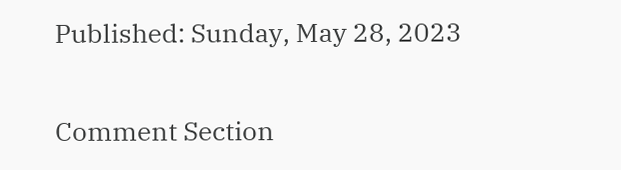Published: Sunday, May 28, 2023

Comment Section